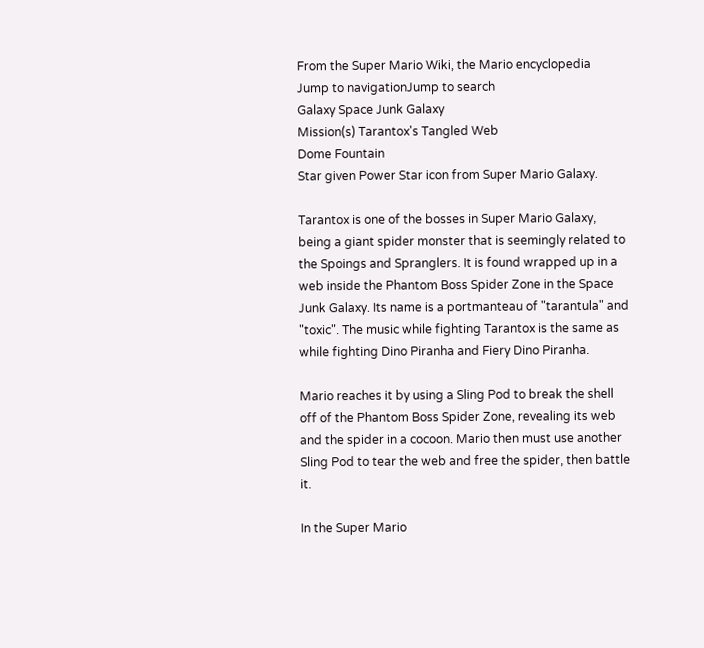From the Super Mario Wiki, the Mario encyclopedia
Jump to navigationJump to search
Galaxy Space Junk Galaxy
Mission(s) Tarantox's Tangled Web
Dome Fountain
Star given Power Star icon from Super Mario Galaxy.

Tarantox is one of the bosses in Super Mario Galaxy, being a giant spider monster that is seemingly related to the Spoings and Spranglers. It is found wrapped up in a web inside the Phantom Boss Spider Zone in the Space Junk Galaxy. Its name is a portmanteau of "tarantula" and "toxic". The music while fighting Tarantox is the same as while fighting Dino Piranha and Fiery Dino Piranha.

Mario reaches it by using a Sling Pod to break the shell off of the Phantom Boss Spider Zone, revealing its web and the spider in a cocoon. Mario then must use another Sling Pod to tear the web and free the spider, then battle it.

In the Super Mario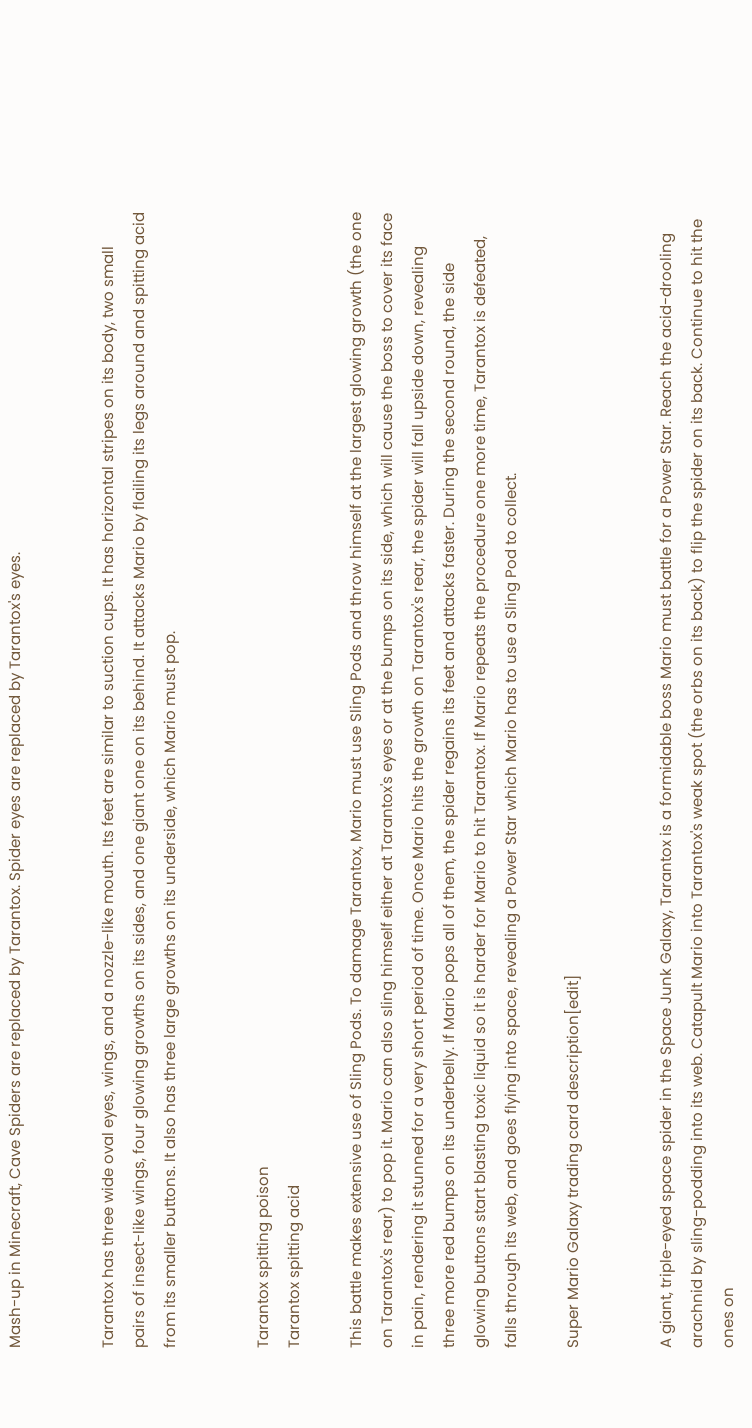Mash-up in Minecraft, Cave Spiders are replaced by Tarantox. Spider eyes are replaced by Tarantox's eyes.


Tarantox has three wide oval eyes, wings, and a nozzle-like mouth. Its feet are similar to suction cups. It has horizontal stripes on its body, two small pairs of insect-like wings, four glowing growths on its sides, and one giant one on its behind. It attacks Mario by flailing its legs around and spitting acid from its smaller buttons. It also has three large growths on its underside, which Mario must pop.


Tarantox spitting poison
Tarantox spitting acid

This battle makes extensive use of Sling Pods. To damage Tarantox, Mario must use Sling Pods and throw himself at the largest glowing growth (the one on Tarantox's rear) to pop it. Mario can also sling himself either at Tarantox's eyes or at the bumps on its side, which will cause the boss to cover its face in pain, rendering it stunned for a very short period of time. Once Mario hits the growth on Tarantox's rear, the spider will fall upside down, revealing three more red bumps on its underbelly. If Mario pops all of them, the spider regains its feet and attacks faster. During the second round, the side glowing buttons start blasting toxic liquid so it is harder for Mario to hit Tarantox. If Mario repeats the procedure one more time, Tarantox is defeated, falls through its web, and goes flying into space, revealing a Power Star which Mario has to use a Sling Pod to collect.

Super Mario Galaxy trading card description[edit]


A giant, triple-eyed space spider in the Space Junk Galaxy, Tarantox is a formidable boss Mario must battle for a Power Star. Reach the acid-drooling arachnid by sling-podding into its web. Catapult Mario into Tarantox's weak spot (the orbs on its back) to flip the spider on its back. Continue to hit the ones on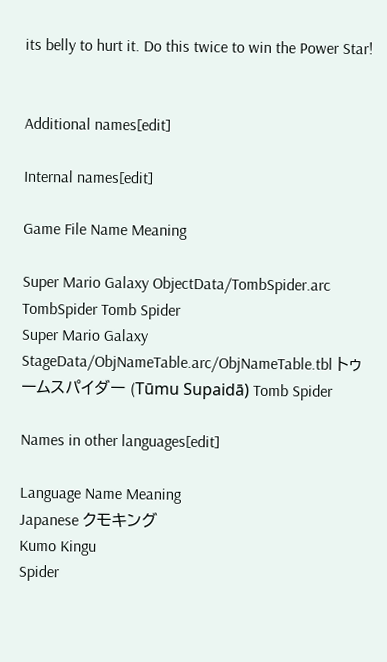its belly to hurt it. Do this twice to win the Power Star!


Additional names[edit]

Internal names[edit]

Game File Name Meaning

Super Mario Galaxy ObjectData/TombSpider.arc TombSpider Tomb Spider
Super Mario Galaxy StageData/ObjNameTable.arc/ObjNameTable.tbl トゥームスパイダー (Tūmu Supaidā) Tomb Spider

Names in other languages[edit]

Language Name Meaning
Japanese クモキング
Kumo Kingu
Spider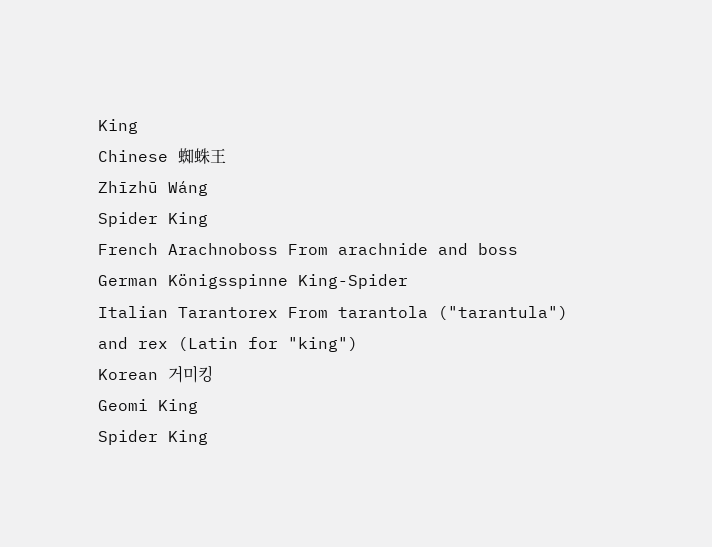King
Chinese 蜘蛛王
Zhīzhū Wáng
Spider King
French Arachnoboss From arachnide and boss
German Königsspinne King-Spider
Italian Tarantorex From tarantola ("tarantula") and rex (Latin for "king")
Korean 거미킹
Geomi King
Spider King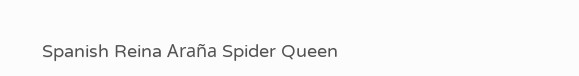Spanish Reina Araña Spider Queen